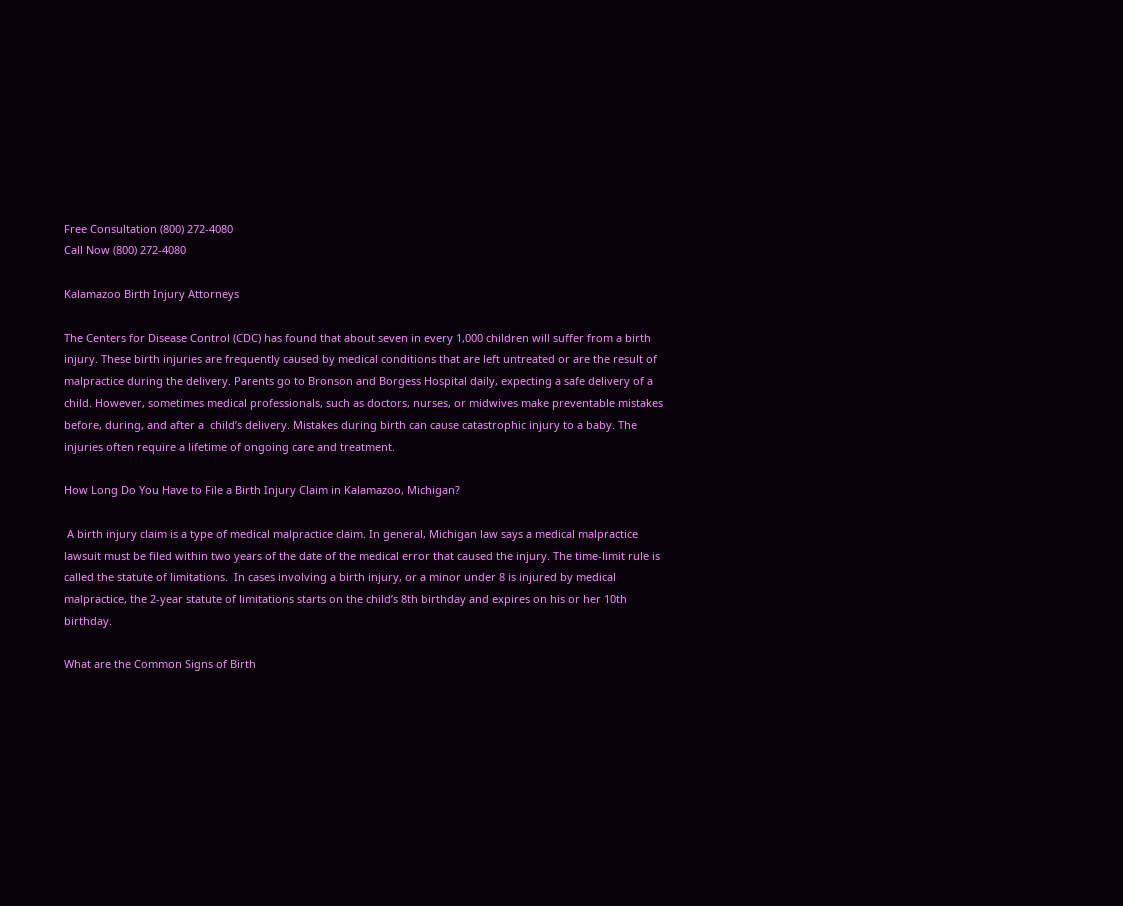Free Consultation (800) 272-4080
Call Now (800) 272-4080

Kalamazoo Birth Injury Attorneys

The Centers for Disease Control (CDC) has found that about seven in every 1,000 children will suffer from a birth injury. These birth injuries are frequently caused by medical conditions that are left untreated or are the result of malpractice during the delivery. Parents go to Bronson and Borgess Hospital daily, expecting a safe delivery of a child. However, sometimes medical professionals, such as doctors, nurses, or midwives make preventable mistakes before, during, and after a  child’s delivery. Mistakes during birth can cause catastrophic injury to a baby. The injuries often require a lifetime of ongoing care and treatment.

How Long Do You Have to File a Birth Injury Claim in Kalamazoo, Michigan?

 A birth injury claim is a type of medical malpractice claim. In general, Michigan law says a medical malpractice lawsuit must be filed within two years of the date of the medical error that caused the injury. The time-limit rule is called the statute of limitations.  In cases involving a birth injury, or a minor under 8 is injured by medical malpractice, the 2-year statute of limitations starts on the child’s 8th birthday and expires on his or her 10th birthday.

What are the Common Signs of Birth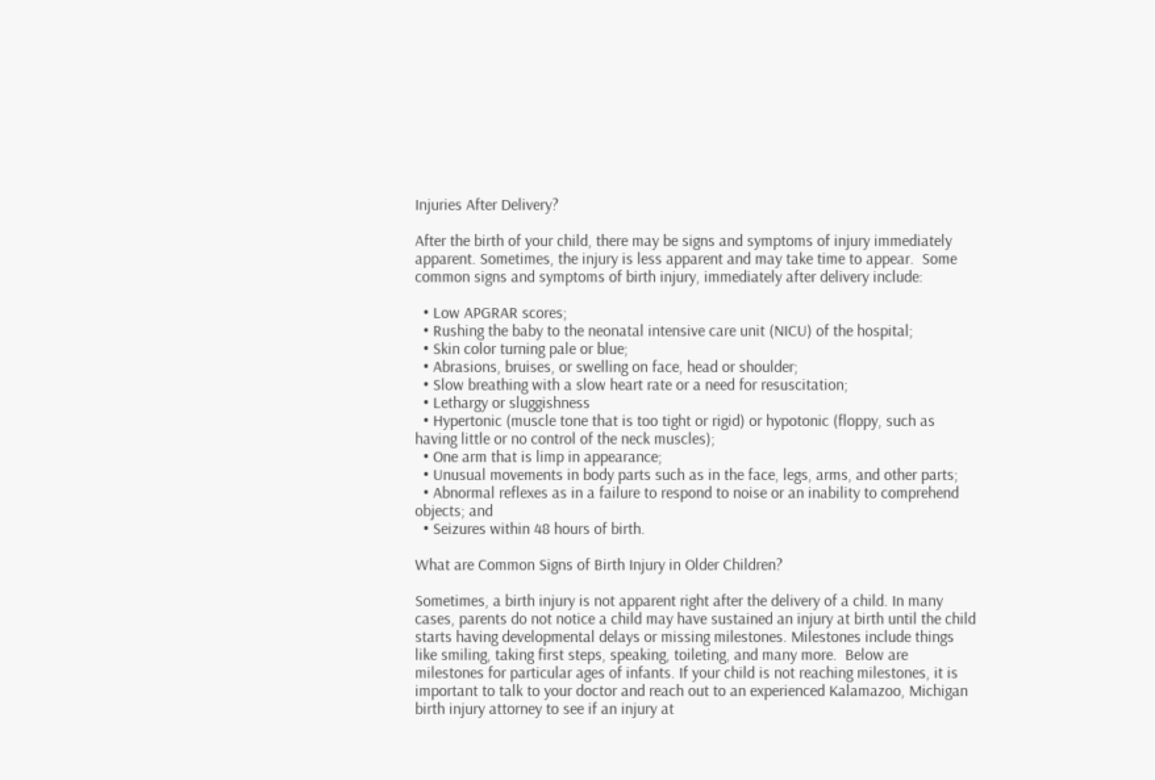Injuries After Delivery?

After the birth of your child, there may be signs and symptoms of injury immediately apparent. Sometimes, the injury is less apparent and may take time to appear.  Some common signs and symptoms of birth injury, immediately after delivery include:

  • Low APGRAR scores;
  • Rushing the baby to the neonatal intensive care unit (NICU) of the hospital;
  • Skin color turning pale or blue;
  • Abrasions, bruises, or swelling on face, head or shoulder;
  • Slow breathing with a slow heart rate or a need for resuscitation;
  • Lethargy or sluggishness
  • Hypertonic (muscle tone that is too tight or rigid) or hypotonic (floppy, such as having little or no control of the neck muscles);
  • One arm that is limp in appearance;
  • Unusual movements in body parts such as in the face, legs, arms, and other parts;
  • Abnormal reflexes as in a failure to respond to noise or an inability to comprehend objects; and
  • Seizures within 48 hours of birth.

What are Common Signs of Birth Injury in Older Children?

Sometimes, a birth injury is not apparent right after the delivery of a child. In many cases, parents do not notice a child may have sustained an injury at birth until the child starts having developmental delays or missing milestones. Milestones include things like smiling, taking first steps, speaking, toileting, and many more.  Below are milestones for particular ages of infants. If your child is not reaching milestones, it is important to talk to your doctor and reach out to an experienced Kalamazoo, Michigan birth injury attorney to see if an injury at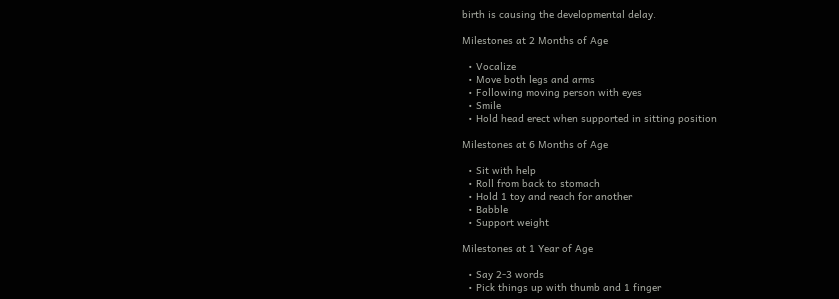birth is causing the developmental delay.

Milestones at 2 Months of Age

  • Vocalize
  • Move both legs and arms
  • Following moving person with eyes
  • Smile
  • Hold head erect when supported in sitting position

Milestones at 6 Months of Age

  • Sit with help
  • Roll from back to stomach
  • Hold 1 toy and reach for another
  • Babble
  • Support weight

Milestones at 1 Year of Age

  • Say 2-3 words
  • Pick things up with thumb and 1 finger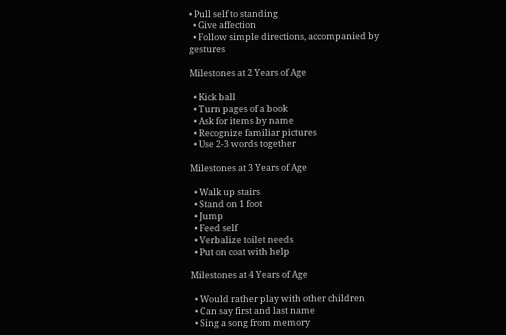• Pull self to standing
  • Give affection
  • Follow simple directions, accompanied by gestures

Milestones at 2 Years of Age

  • Kick ball
  • Turn pages of a book
  • Ask for items by name
  • Recognize familiar pictures
  • Use 2-3 words together

Milestones at 3 Years of Age

  • Walk up stairs
  • Stand on 1 foot
  • Jump
  • Feed self
  • Verbalize toilet needs
  • Put on coat with help

Milestones at 4 Years of Age

  • Would rather play with other children
  • Can say first and last name
  • Sing a song from memory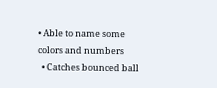• Able to name some colors and numbers
  • Catches bounced ball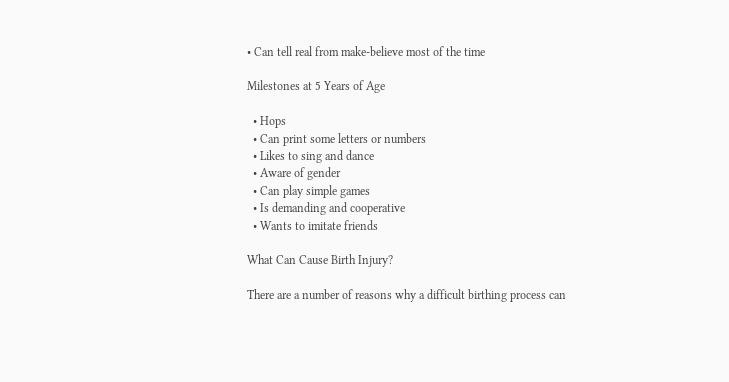• Can tell real from make-believe most of the time

Milestones at 5 Years of Age

  • Hops
  • Can print some letters or numbers
  • Likes to sing and dance
  • Aware of gender
  • Can play simple games
  • Is demanding and cooperative
  • Wants to imitate friends

What Can Cause Birth Injury?

There are a number of reasons why a difficult birthing process can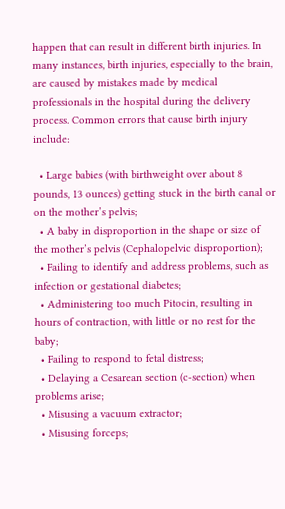happen that can result in different birth injuries. In many instances, birth injuries, especially to the brain, are caused by mistakes made by medical professionals in the hospital during the delivery process. Common errors that cause birth injury include:

  • Large babies (with birthweight over about 8 pounds, 13 ounces) getting stuck in the birth canal or on the mother’s pelvis;
  • A baby in disproportion in the shape or size of the mother’s pelvis (Cephalopelvic disproportion);
  • Failing to identify and address problems, such as infection or gestational diabetes;
  • Administering too much Pitocin, resulting in hours of contraction, with little or no rest for the baby;
  • Failing to respond to fetal distress;
  • Delaying a Cesarean section (c-section) when problems arise;
  • Misusing a vacuum extractor;
  • Misusing forceps;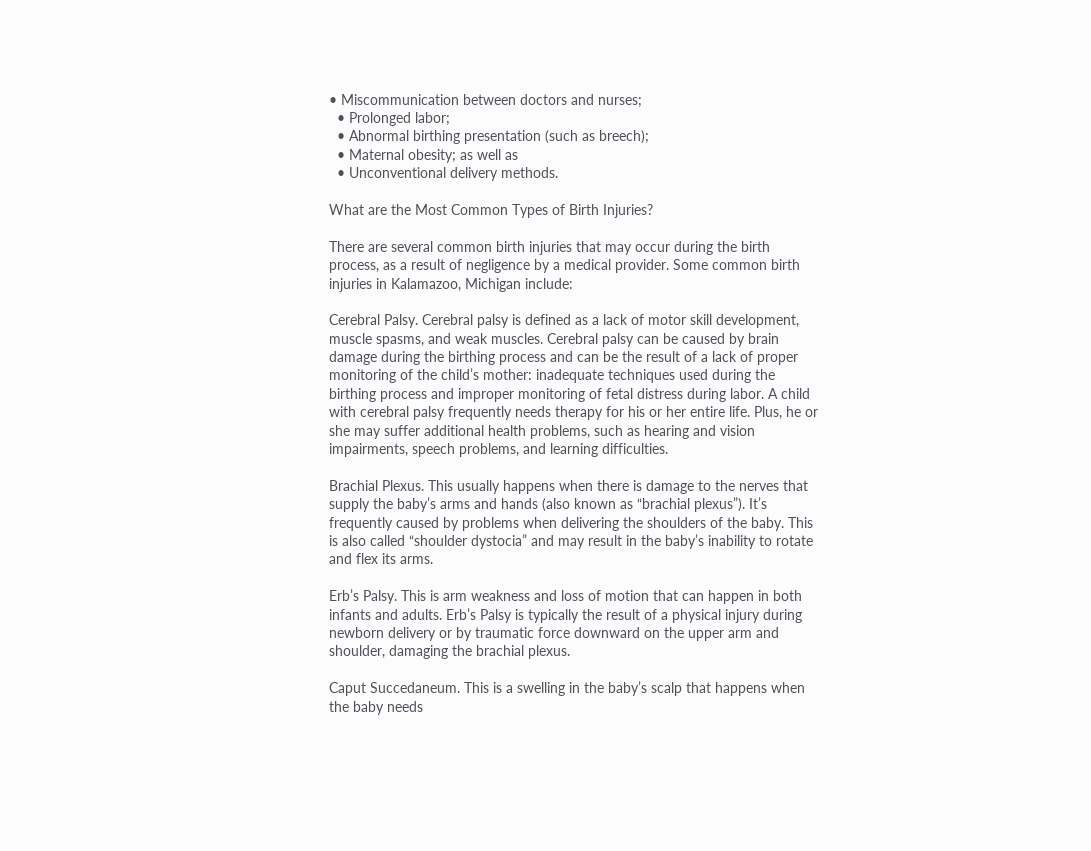• Miscommunication between doctors and nurses;
  • Prolonged labor;
  • Abnormal birthing presentation (such as breech);
  • Maternal obesity; as well as
  • Unconventional delivery methods.

What are the Most Common Types of Birth Injuries?

There are several common birth injuries that may occur during the birth process, as a result of negligence by a medical provider. Some common birth injuries in Kalamazoo, Michigan include:

Cerebral Palsy. Cerebral palsy is defined as a lack of motor skill development, muscle spasms, and weak muscles. Cerebral palsy can be caused by brain damage during the birthing process and can be the result of a lack of proper monitoring of the child’s mother: inadequate techniques used during the birthing process and improper monitoring of fetal distress during labor. A child with cerebral palsy frequently needs therapy for his or her entire life. Plus, he or she may suffer additional health problems, such as hearing and vision impairments, speech problems, and learning difficulties.

Brachial Plexus. This usually happens when there is damage to the nerves that supply the baby’s arms and hands (also known as “brachial plexus”). It’s frequently caused by problems when delivering the shoulders of the baby. This is also called “shoulder dystocia” and may result in the baby’s inability to rotate and flex its arms.

Erb’s Palsy. This is arm weakness and loss of motion that can happen in both infants and adults. Erb’s Palsy is typically the result of a physical injury during newborn delivery or by traumatic force downward on the upper arm and shoulder, damaging the brachial plexus.

Caput Succedaneum. This is a swelling in the baby’s scalp that happens when the baby needs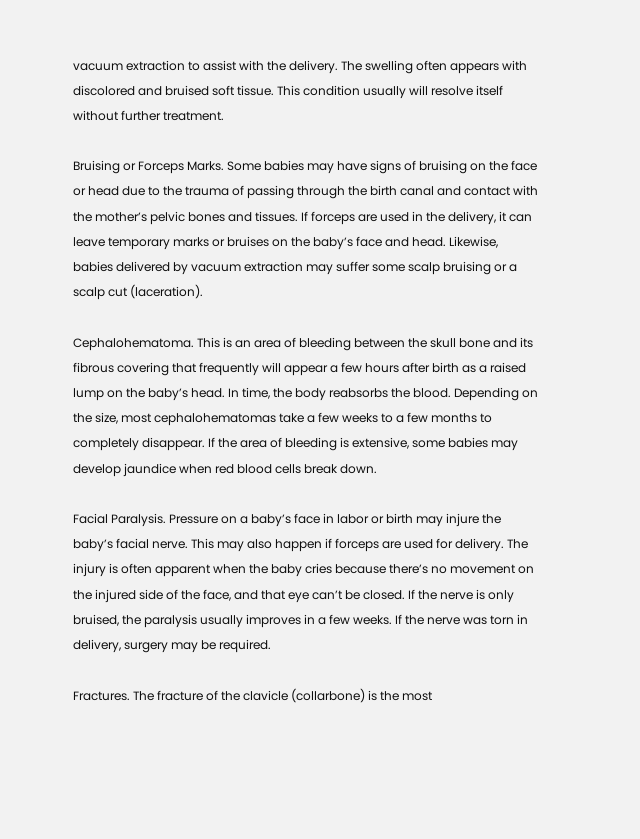vacuum extraction to assist with the delivery. The swelling often appears with discolored and bruised soft tissue. This condition usually will resolve itself without further treatment.

Bruising or Forceps Marks. Some babies may have signs of bruising on the face or head due to the trauma of passing through the birth canal and contact with the mother’s pelvic bones and tissues. If forceps are used in the delivery, it can leave temporary marks or bruises on the baby’s face and head. Likewise, babies delivered by vacuum extraction may suffer some scalp bruising or a scalp cut (laceration).

Cephalohematoma. This is an area of bleeding between the skull bone and its fibrous covering that frequently will appear a few hours after birth as a raised lump on the baby’s head. In time, the body reabsorbs the blood. Depending on the size, most cephalohematomas take a few weeks to a few months to completely disappear. If the area of bleeding is extensive, some babies may develop jaundice when red blood cells break down.

Facial Paralysis. Pressure on a baby’s face in labor or birth may injure the baby’s facial nerve. This may also happen if forceps are used for delivery. The injury is often apparent when the baby cries because there’s no movement on the injured side of the face, and that eye can’t be closed. If the nerve is only bruised, the paralysis usually improves in a few weeks. If the nerve was torn in delivery, surgery may be required.

Fractures. The fracture of the clavicle (collarbone) is the most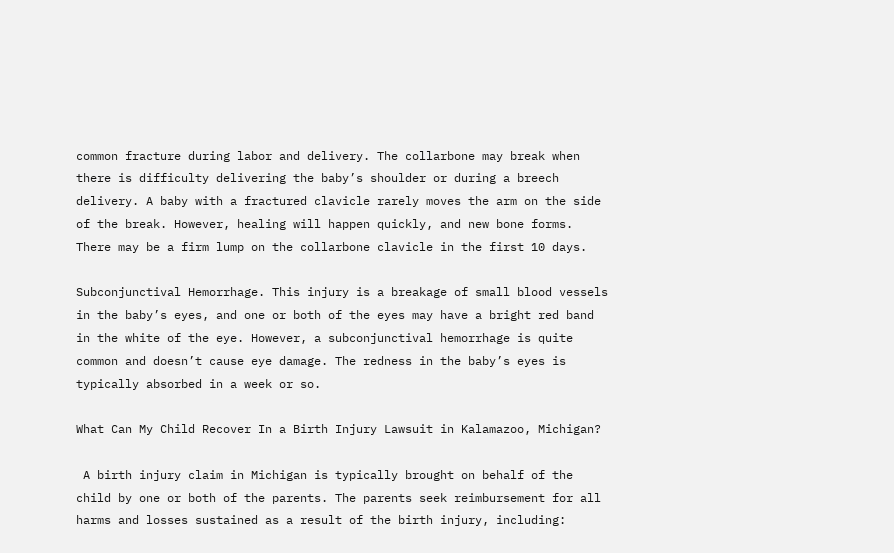common fracture during labor and delivery. The collarbone may break when there is difficulty delivering the baby’s shoulder or during a breech delivery. A baby with a fractured clavicle rarely moves the arm on the side of the break. However, healing will happen quickly, and new bone forms. There may be a firm lump on the collarbone clavicle in the first 10 days.

Subconjunctival Hemorrhage. This injury is a breakage of small blood vessels in the baby’s eyes, and one or both of the eyes may have a bright red band in the white of the eye. However, a subconjunctival hemorrhage is quite common and doesn’t cause eye damage. The redness in the baby’s eyes is typically absorbed in a week or so.

What Can My Child Recover In a Birth Injury Lawsuit in Kalamazoo, Michigan?

 A birth injury claim in Michigan is typically brought on behalf of the child by one or both of the parents. The parents seek reimbursement for all harms and losses sustained as a result of the birth injury, including: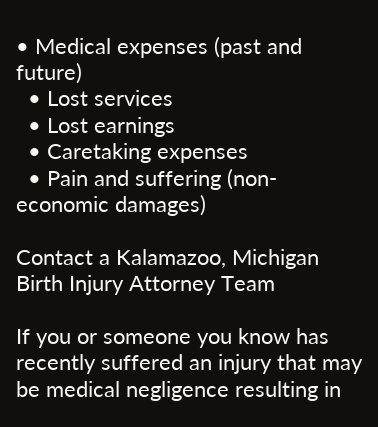• Medical expenses (past and future)
  • Lost services
  • Lost earnings
  • Caretaking expenses
  • Pain and suffering (non-economic damages)

Contact a Kalamazoo, Michigan Birth Injury Attorney Team

If you or someone you know has recently suffered an injury that may be medical negligence resulting in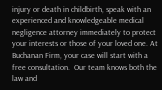injury or death in childbirth, speak with an experienced and knowledgeable medical negligence attorney immediately to protect your interests or those of your loved one. At Buchanan Firm, your case will start with a free consultation.  Our team knows both the law and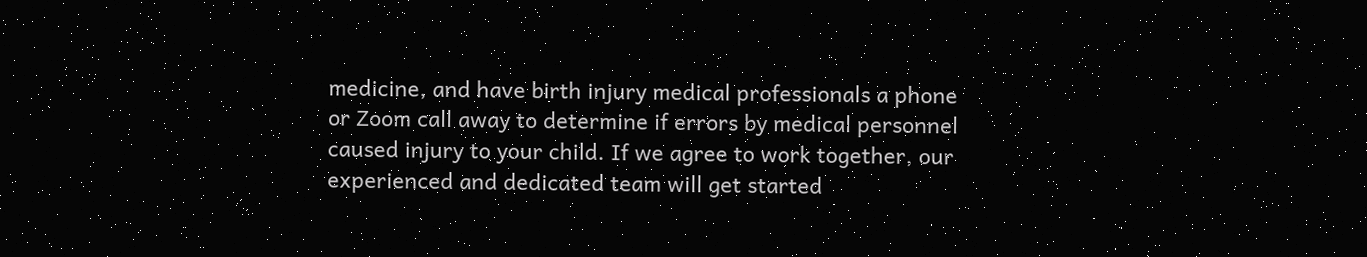medicine, and have birth injury medical professionals a phone or Zoom call away to determine if errors by medical personnel caused injury to your child. If we agree to work together, our experienced and dedicated team will get started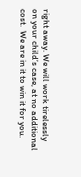right away. We will work tirelessly on your child’s case, at no additional cost.  We are in it to win it for you.